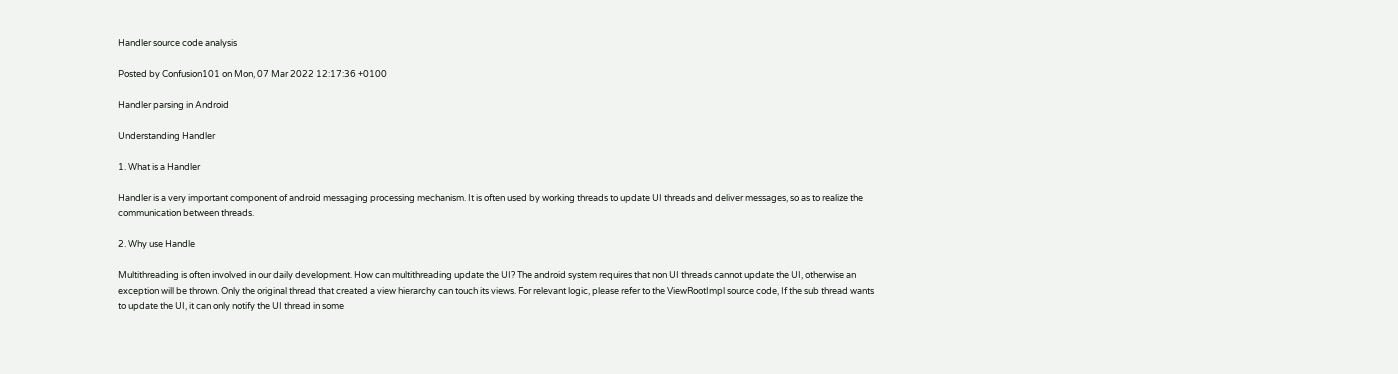Handler source code analysis

Posted by Confusion101 on Mon, 07 Mar 2022 12:17:36 +0100

Handler parsing in Android

Understanding Handler

1. What is a Handler

Handler is a very important component of android messaging processing mechanism. It is often used by working threads to update UI threads and deliver messages, so as to realize the communication between threads.

2. Why use Handle

Multithreading is often involved in our daily development. How can multithreading update the UI? The android system requires that non UI threads cannot update the UI, otherwise an exception will be thrown. Only the original thread that created a view hierarchy can touch its views. For relevant logic, please refer to the ViewRootImpl source code, If the sub thread wants to update the UI, it can only notify the UI thread in some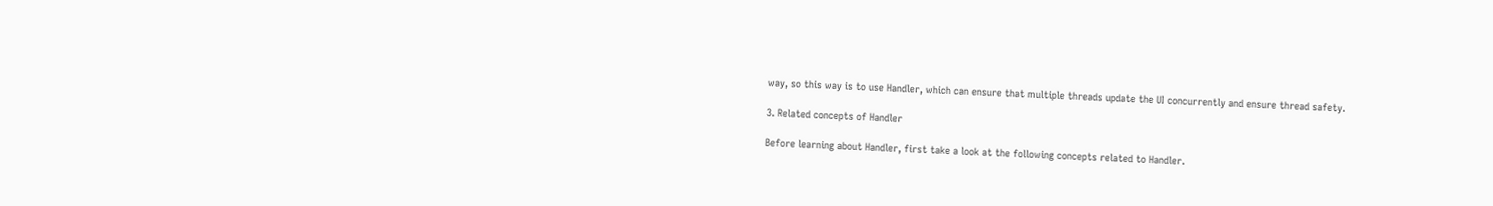way, so this way is to use Handler, which can ensure that multiple threads update the UI concurrently and ensure thread safety.

3. Related concepts of Handler

Before learning about Handler, first take a look at the following concepts related to Handler.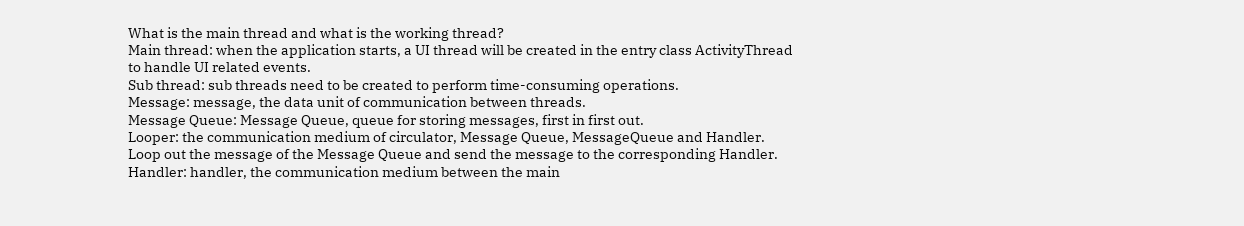What is the main thread and what is the working thread?
Main thread: when the application starts, a UI thread will be created in the entry class ActivityThread to handle UI related events.
Sub thread: sub threads need to be created to perform time-consuming operations.
Message: message, the data unit of communication between threads.
Message Queue: Message Queue, queue for storing messages, first in first out.
Looper: the communication medium of circulator, Message Queue, MessageQueue and Handler. Loop out the message of the Message Queue and send the message to the corresponding Handler.
Handler: handler, the communication medium between the main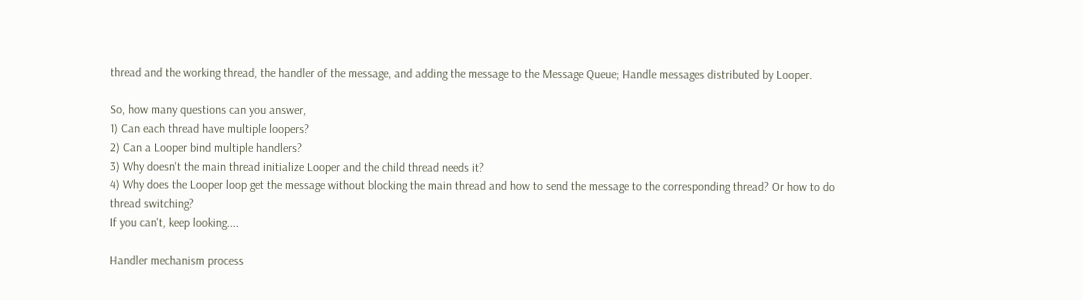thread and the working thread, the handler of the message, and adding the message to the Message Queue; Handle messages distributed by Looper.

So, how many questions can you answer,
1) Can each thread have multiple loopers?
2) Can a Looper bind multiple handlers?
3) Why doesn't the main thread initialize Looper and the child thread needs it?
4) Why does the Looper loop get the message without blocking the main thread and how to send the message to the corresponding thread? Or how to do thread switching?
If you can't, keep looking....

Handler mechanism process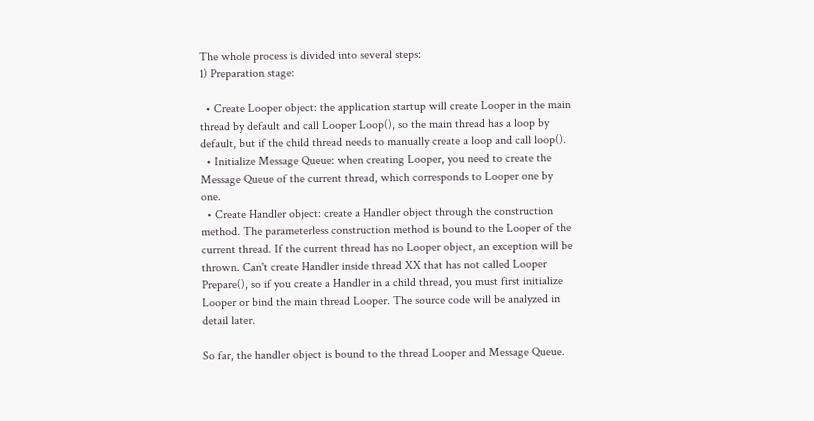The whole process is divided into several steps:
1) Preparation stage:

  • Create Looper object: the application startup will create Looper in the main thread by default and call Looper Loop(), so the main thread has a loop by default, but if the child thread needs to manually create a loop and call loop().
  • Initialize Message Queue: when creating Looper, you need to create the Message Queue of the current thread, which corresponds to Looper one by one.
  • Create Handler object: create a Handler object through the construction method. The parameterless construction method is bound to the Looper of the current thread. If the current thread has no Looper object, an exception will be thrown. Can't create Handler inside thread XX that has not called Looper Prepare(), so if you create a Handler in a child thread, you must first initialize Looper or bind the main thread Looper. The source code will be analyzed in detail later.

So far, the handler object is bound to the thread Looper and Message Queue.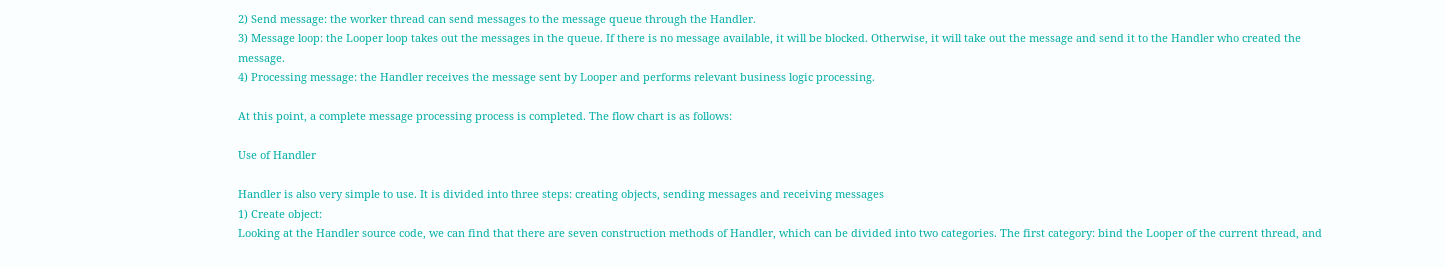2) Send message: the worker thread can send messages to the message queue through the Handler.
3) Message loop: the Looper loop takes out the messages in the queue. If there is no message available, it will be blocked. Otherwise, it will take out the message and send it to the Handler who created the message.
4) Processing message: the Handler receives the message sent by Looper and performs relevant business logic processing.

At this point, a complete message processing process is completed. The flow chart is as follows:

Use of Handler

Handler is also very simple to use. It is divided into three steps: creating objects, sending messages and receiving messages
1) Create object:
Looking at the Handler source code, we can find that there are seven construction methods of Handler, which can be divided into two categories. The first category: bind the Looper of the current thread, and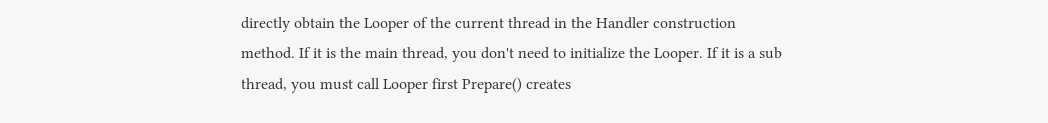directly obtain the Looper of the current thread in the Handler construction method. If it is the main thread, you don't need to initialize the Looper. If it is a sub thread, you must call Looper first Prepare() creates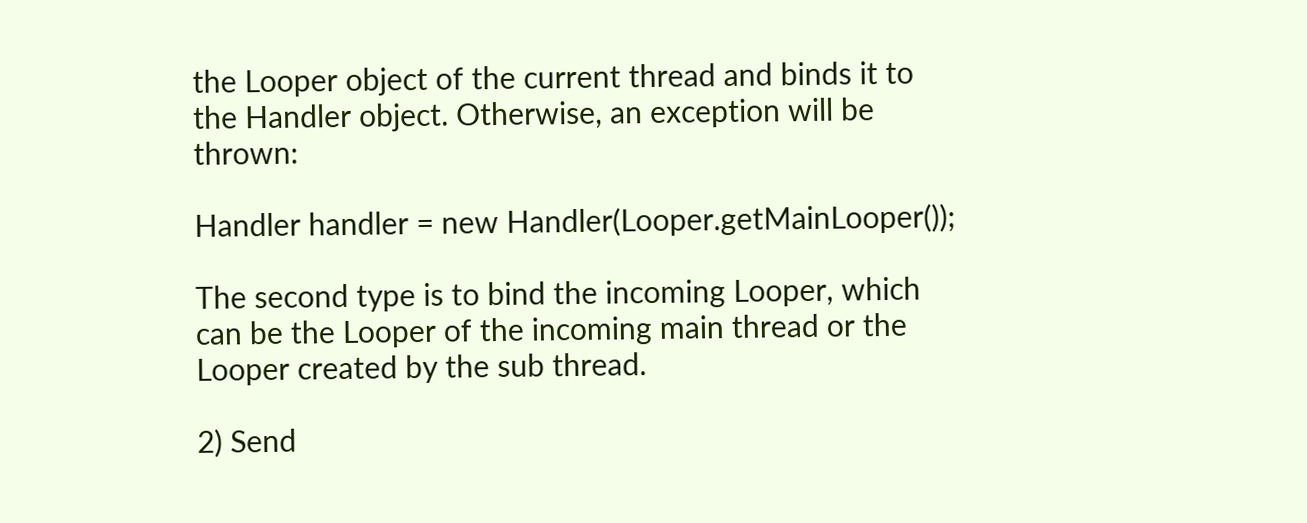the Looper object of the current thread and binds it to the Handler object. Otherwise, an exception will be thrown:

Handler handler = new Handler(Looper.getMainLooper());

The second type is to bind the incoming Looper, which can be the Looper of the incoming main thread or the Looper created by the sub thread.

2) Send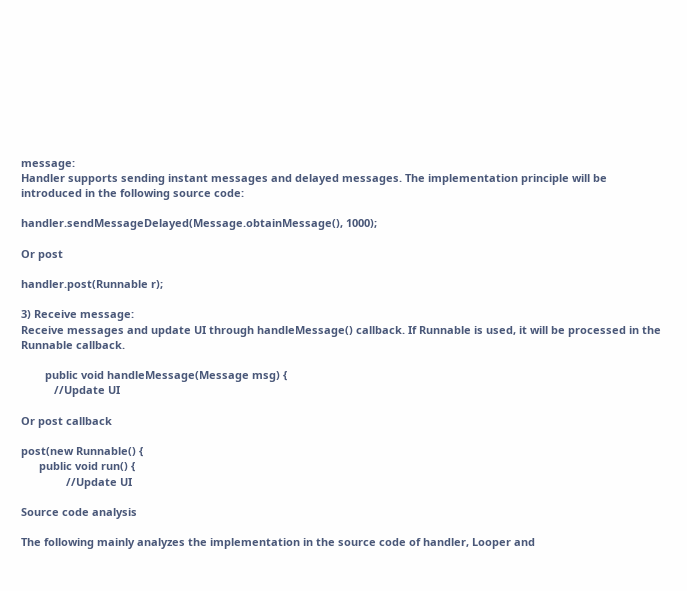message:
Handler supports sending instant messages and delayed messages. The implementation principle will be introduced in the following source code:

handler.sendMessageDelayed(Message.obtainMessage(), 1000);

Or post

handler.post(Runnable r);

3) Receive message:
Receive messages and update UI through handleMessage() callback. If Runnable is used, it will be processed in the Runnable callback.

        public void handleMessage(Message msg) {
           //Update UI

Or post callback

post(new Runnable() {
      public void run() {
               //Update UI

Source code analysis

The following mainly analyzes the implementation in the source code of handler, Looper and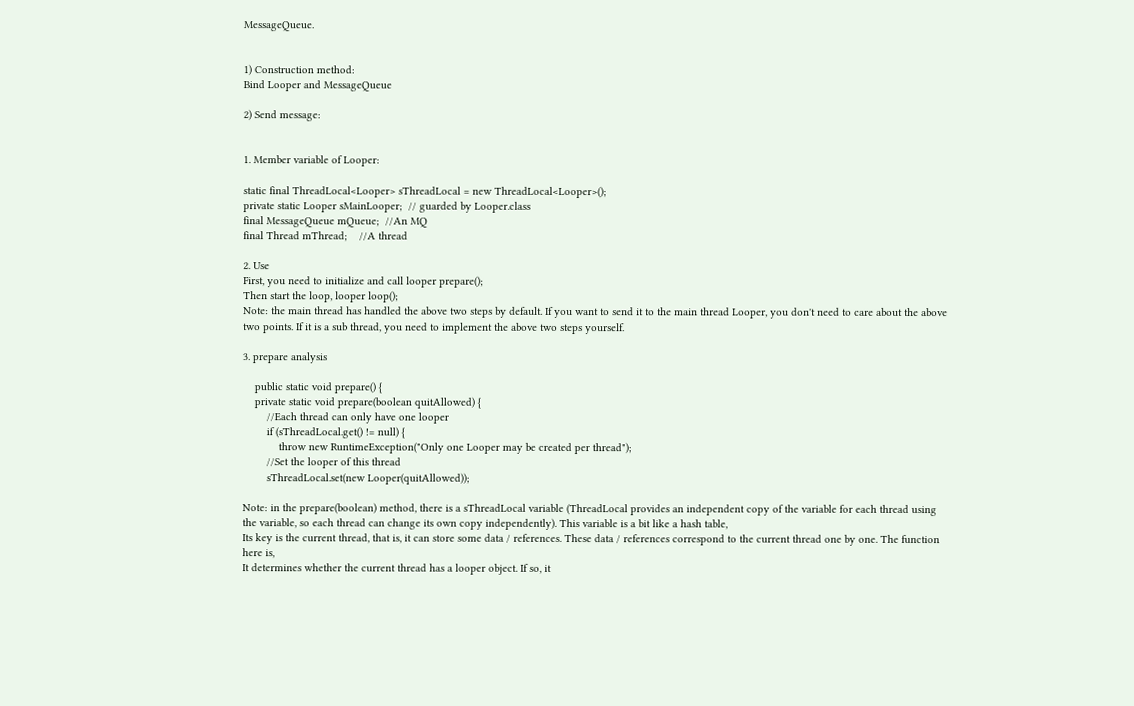MessageQueue.


1) Construction method:
Bind Looper and MessageQueue

2) Send message:


1. Member variable of Looper:

static final ThreadLocal<Looper> sThreadLocal = new ThreadLocal<Looper>();
private static Looper sMainLooper;  // guarded by Looper.class
final MessageQueue mQueue;  //An MQ
final Thread mThread;    //A thread

2. Use
First, you need to initialize and call looper prepare();
Then start the loop, looper loop();
Note: the main thread has handled the above two steps by default. If you want to send it to the main thread Looper, you don't need to care about the above two points. If it is a sub thread, you need to implement the above two steps yourself.

3. prepare analysis

    public static void prepare() {
    private static void prepare(boolean quitAllowed) {
        //Each thread can only have one looper
        if (sThreadLocal.get() != null) {
            throw new RuntimeException("Only one Looper may be created per thread");
        //Set the looper of this thread
        sThreadLocal.set(new Looper(quitAllowed));

Note: in the prepare(boolean) method, there is a sThreadLocal variable (ThreadLocal provides an independent copy of the variable for each thread using the variable, so each thread can change its own copy independently). This variable is a bit like a hash table,
Its key is the current thread, that is, it can store some data / references. These data / references correspond to the current thread one by one. The function here is,
It determines whether the current thread has a looper object. If so, it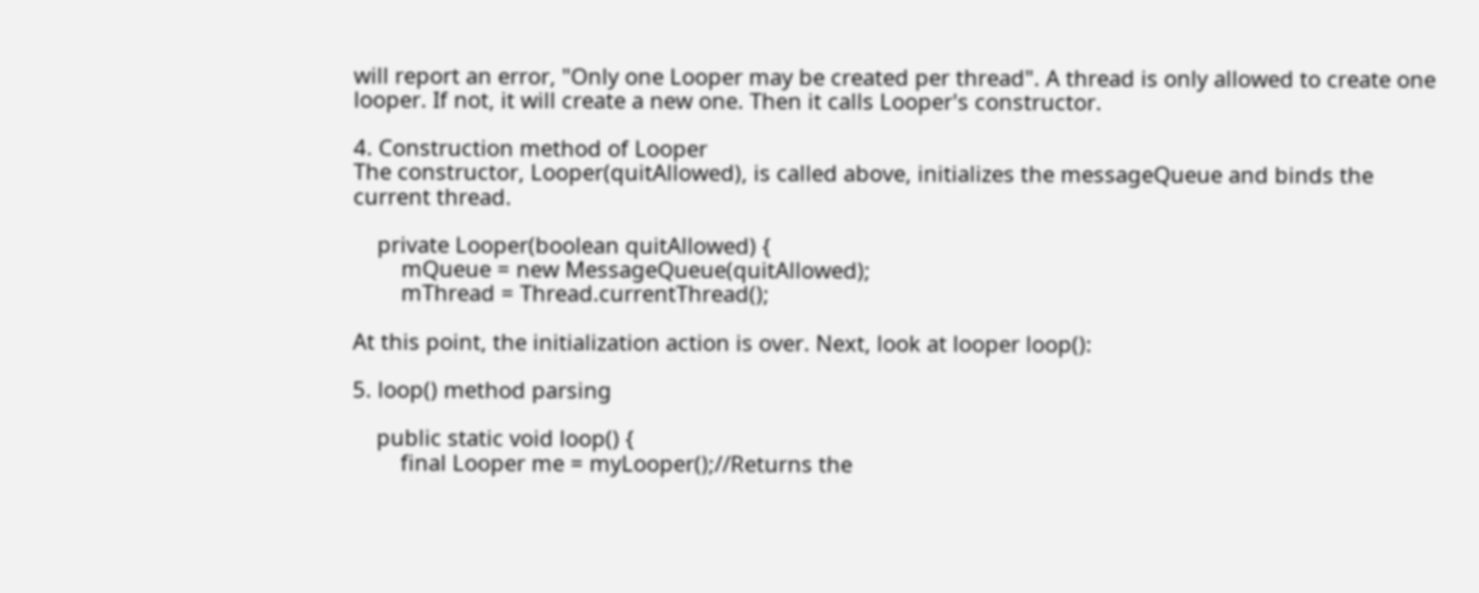will report an error, "Only one Looper may be created per thread". A thread is only allowed to create one looper. If not, it will create a new one. Then it calls Looper's constructor.

4. Construction method of Looper
The constructor, Looper(quitAllowed), is called above, initializes the messageQueue and binds the current thread.

    private Looper(boolean quitAllowed) {
        mQueue = new MessageQueue(quitAllowed);
        mThread = Thread.currentThread();

At this point, the initialization action is over. Next, look at looper loop():

5. loop() method parsing

    public static void loop() {
        final Looper me = myLooper();//Returns the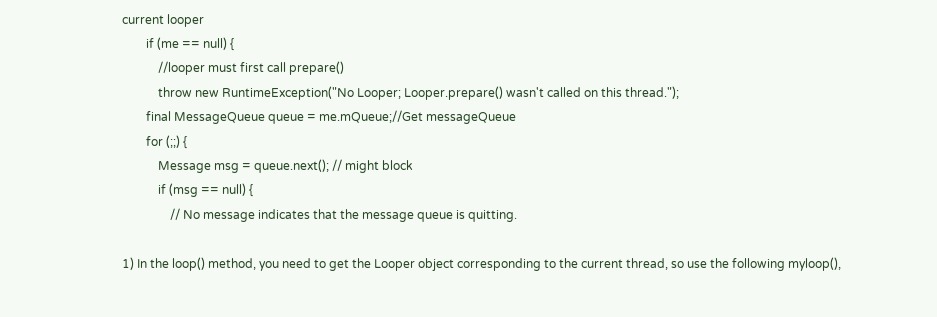current looper
        if (me == null) {
            //looper must first call prepare()
            throw new RuntimeException("No Looper; Looper.prepare() wasn't called on this thread.");
        final MessageQueue queue = me.mQueue;//Get messageQueue
        for (;;) {
            Message msg = queue.next(); // might block
            if (msg == null) {
                // No message indicates that the message queue is quitting.

1) In the loop() method, you need to get the Looper object corresponding to the current thread, so use the following myloop(),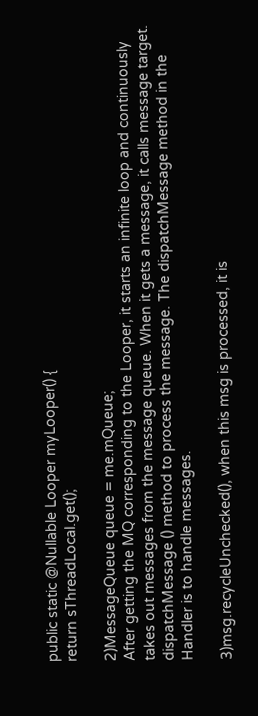public static @Nullable Looper myLooper() {
return sThreadLocal.get();

2)MessageQueue queue = me.mQueue;
After getting the MQ corresponding to the Looper, it starts an infinite loop and continuously takes out messages from the message queue. When it gets a message, it calls message target. dispatchMessage () method to process the message. The dispatchMessage method in the Handler is to handle messages.

3)msg.recycleUnchecked(), when this msg is processed, it is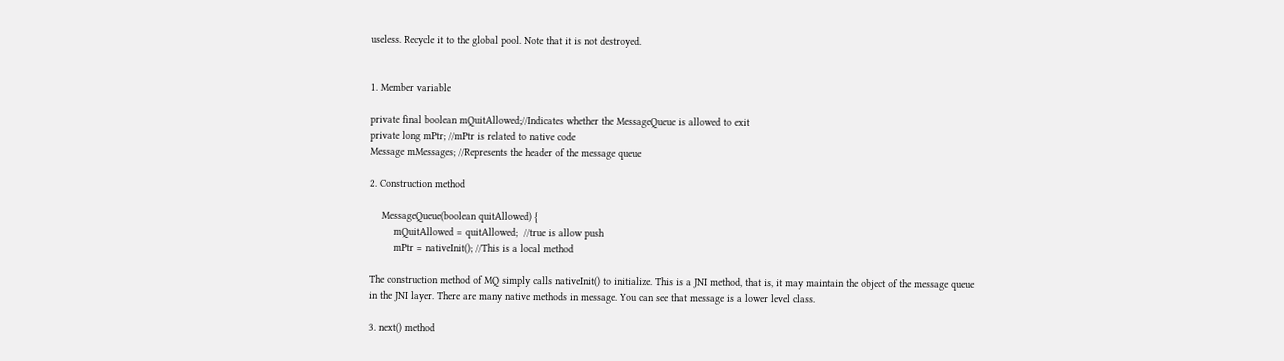useless. Recycle it to the global pool. Note that it is not destroyed.


1. Member variable

private final boolean mQuitAllowed;//Indicates whether the MessageQueue is allowed to exit
private long mPtr; //mPtr is related to native code
Message mMessages; //Represents the header of the message queue

2. Construction method

    MessageQueue(boolean quitAllowed) {
        mQuitAllowed = quitAllowed;  //true is allow push
        mPtr = nativeInit(); //This is a local method

The construction method of MQ simply calls nativeInit() to initialize. This is a JNI method, that is, it may maintain the object of the message queue in the JNI layer. There are many native methods in message. You can see that message is a lower level class.

3. next() method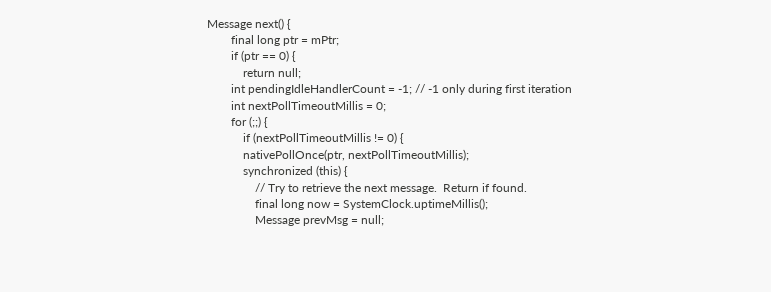Message next() {
        final long ptr = mPtr;
        if (ptr == 0) {
            return null;
        int pendingIdleHandlerCount = -1; // -1 only during first iteration
        int nextPollTimeoutMillis = 0;
        for (;;) {
            if (nextPollTimeoutMillis != 0) {
            nativePollOnce(ptr, nextPollTimeoutMillis);
            synchronized (this) {
                // Try to retrieve the next message.  Return if found.
                final long now = SystemClock.uptimeMillis();
                Message prevMsg = null;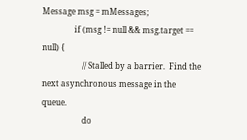Message msg = mMessages;
                if (msg != null && msg.target == null) {
                    // Stalled by a barrier.  Find the next asynchronous message in the queue.
                    do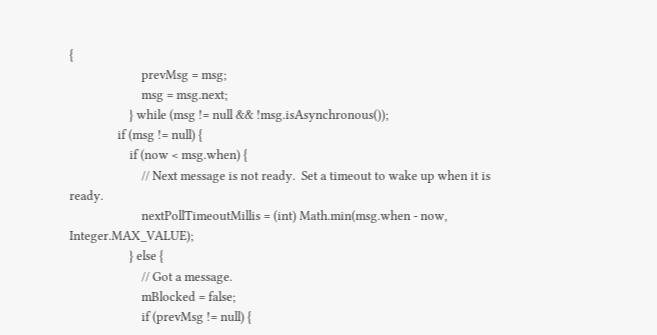{
                        prevMsg = msg;
                        msg = msg.next;
                    } while (msg != null && !msg.isAsynchronous());
                if (msg != null) {
                    if (now < msg.when) {
                        // Next message is not ready.  Set a timeout to wake up when it is ready.
                        nextPollTimeoutMillis = (int) Math.min(msg.when - now, Integer.MAX_VALUE);
                    } else {
                        // Got a message.
                        mBlocked = false;
                        if (prevMsg != null) {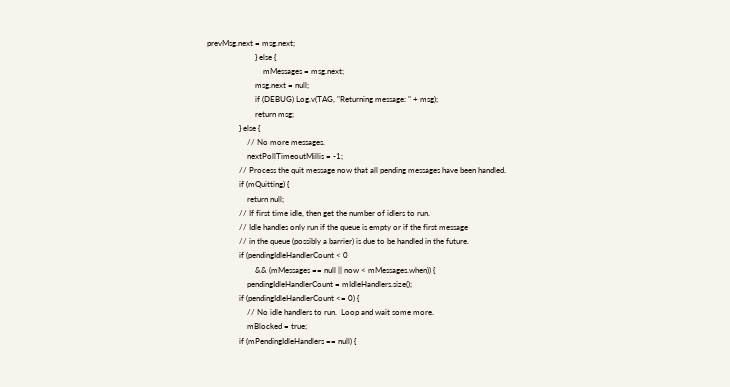prevMsg.next = msg.next;
                        } else {
                            mMessages = msg.next;
                        msg.next = null;
                        if (DEBUG) Log.v(TAG, "Returning message: " + msg);
                        return msg;
                } else {
                    // No more messages.
                    nextPollTimeoutMillis = -1;
                // Process the quit message now that all pending messages have been handled.
                if (mQuitting) {
                    return null;
                // If first time idle, then get the number of idlers to run.
                // Idle handles only run if the queue is empty or if the first message
                // in the queue (possibly a barrier) is due to be handled in the future.
                if (pendingIdleHandlerCount < 0
                        && (mMessages == null || now < mMessages.when)) {
                    pendingIdleHandlerCount = mIdleHandlers.size();
                if (pendingIdleHandlerCount <= 0) {
                    // No idle handlers to run.  Loop and wait some more.
                    mBlocked = true;
                if (mPendingIdleHandlers == null) {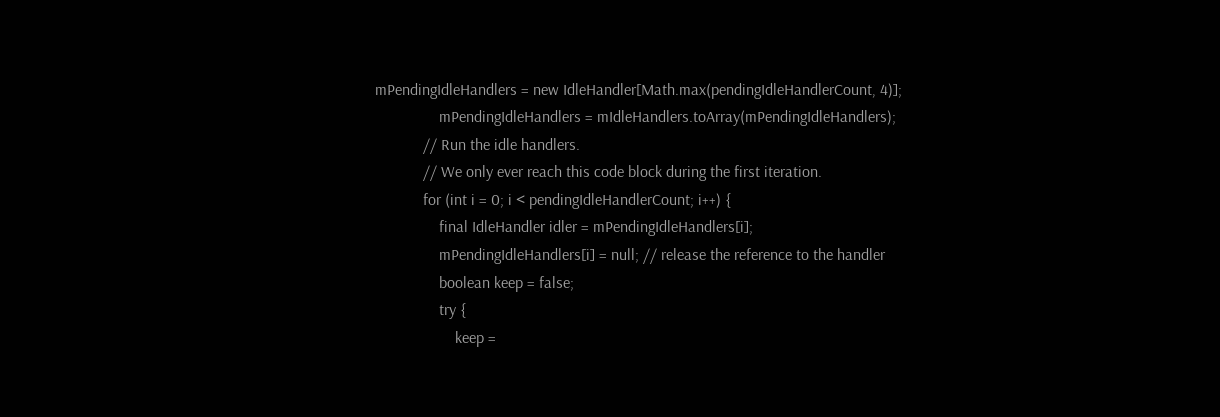mPendingIdleHandlers = new IdleHandler[Math.max(pendingIdleHandlerCount, 4)];
                mPendingIdleHandlers = mIdleHandlers.toArray(mPendingIdleHandlers);
            // Run the idle handlers.
            // We only ever reach this code block during the first iteration.
            for (int i = 0; i < pendingIdleHandlerCount; i++) {
                final IdleHandler idler = mPendingIdleHandlers[i];
                mPendingIdleHandlers[i] = null; // release the reference to the handler
                boolean keep = false;
                try {
                    keep =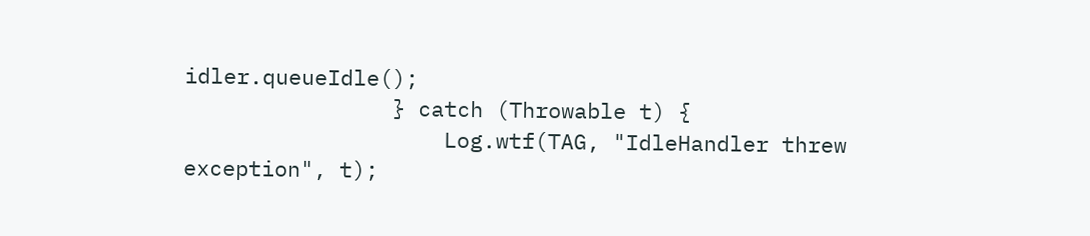idler.queueIdle();
                } catch (Throwable t) {
                    Log.wtf(TAG, "IdleHandler threw exception", t);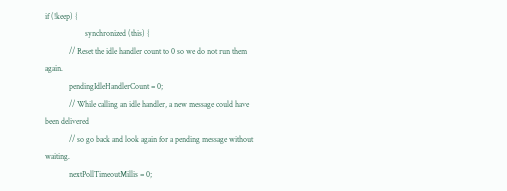if (!keep) {
                    synchronized (this) {
            // Reset the idle handler count to 0 so we do not run them again.
            pendingIdleHandlerCount = 0;
            // While calling an idle handler, a new message could have been delivered
            // so go back and look again for a pending message without waiting.
            nextPollTimeoutMillis = 0;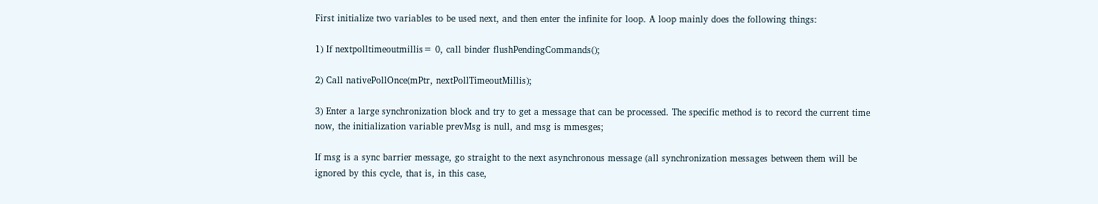First initialize two variables to be used next, and then enter the infinite for loop. A loop mainly does the following things:

1) If nextpolltimeoutmillis= 0, call binder flushPendingCommands();

2) Call nativePollOnce(mPtr, nextPollTimeoutMillis);

3) Enter a large synchronization block and try to get a message that can be processed. The specific method is to record the current time now, the initialization variable prevMsg is null, and msg is mmesges;

If msg is a sync barrier message, go straight to the next asynchronous message (all synchronization messages between them will be ignored by this cycle, that is, in this case,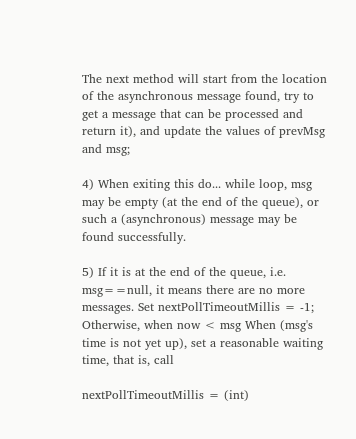The next method will start from the location of the asynchronous message found, try to get a message that can be processed and return it), and update the values of prevMsg and msg;

4) When exiting this do... while loop, msg may be empty (at the end of the queue), or such a (asynchronous) message may be found successfully.

5) If it is at the end of the queue, i.e. msg==null, it means there are no more messages. Set nextPollTimeoutMillis = -1; Otherwise, when now < msg When (msg's time is not yet up), set a reasonable waiting time, that is, call

nextPollTimeoutMillis = (int)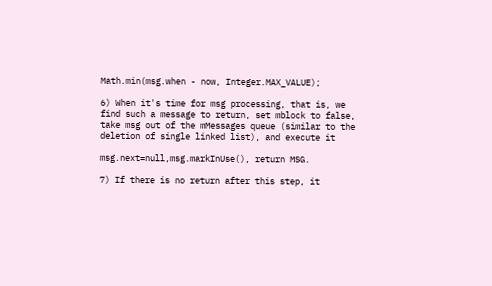Math.min(msg.when - now, Integer.MAX_VALUE);

6) When it's time for msg processing, that is, we find such a message to return, set mblock to false, take msg out of the mMessages queue (similar to the deletion of single linked list), and execute it

msg.next=null,msg.markInUse(), return MSG.

7) If there is no return after this step, it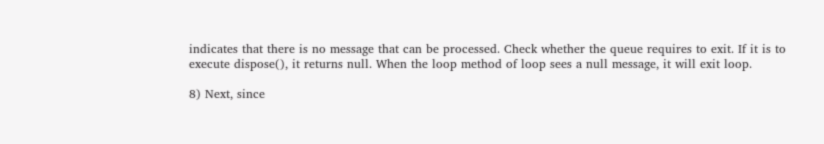indicates that there is no message that can be processed. Check whether the queue requires to exit. If it is to execute dispose(), it returns null. When the loop method of loop sees a null message, it will exit loop.

8) Next, since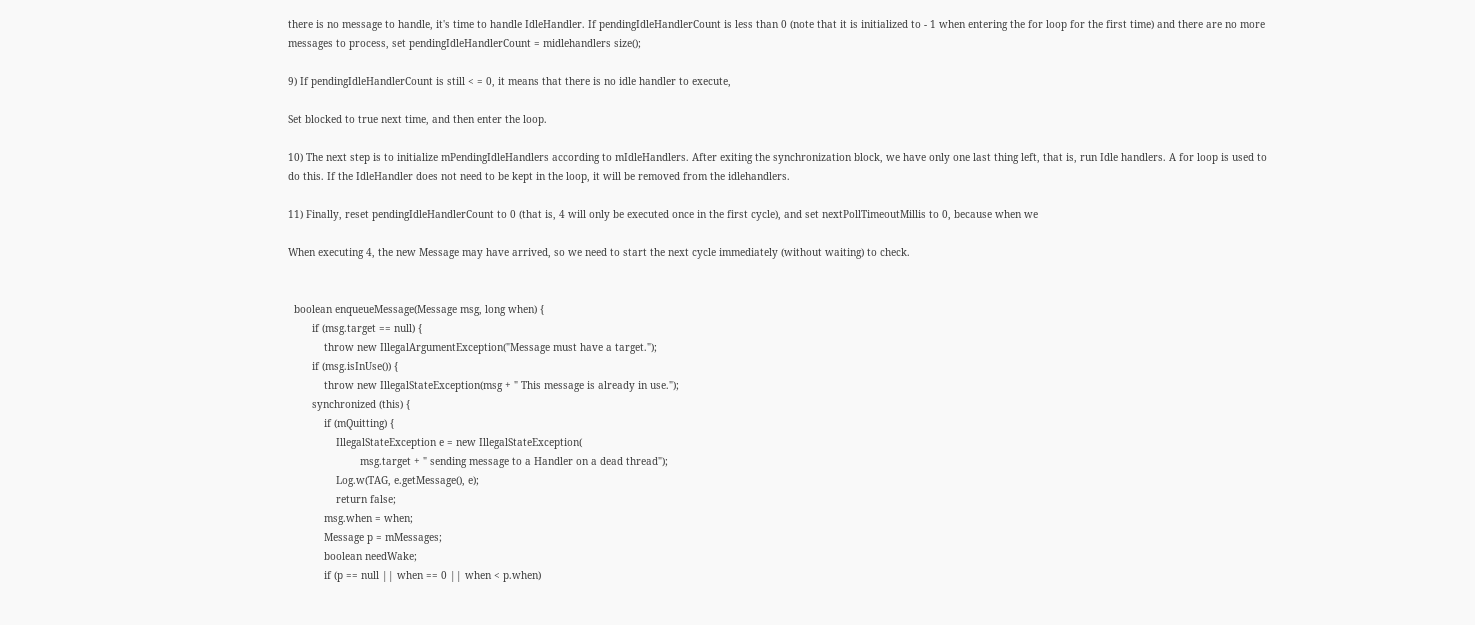there is no message to handle, it's time to handle IdleHandler. If pendingIdleHandlerCount is less than 0 (note that it is initialized to - 1 when entering the for loop for the first time) and there are no more messages to process, set pendingIdleHandlerCount = midlehandlers size();

9) If pendingIdleHandlerCount is still < = 0, it means that there is no idle handler to execute,

Set blocked to true next time, and then enter the loop.

10) The next step is to initialize mPendingIdleHandlers according to mIdleHandlers. After exiting the synchronization block, we have only one last thing left, that is, run Idle handlers. A for loop is used to do this. If the IdleHandler does not need to be kept in the loop, it will be removed from the idlehandlers.

11) Finally, reset pendingIdleHandlerCount to 0 (that is, 4 will only be executed once in the first cycle), and set nextPollTimeoutMillis to 0, because when we

When executing 4, the new Message may have arrived, so we need to start the next cycle immediately (without waiting) to check.


  boolean enqueueMessage(Message msg, long when) {
        if (msg.target == null) {
            throw new IllegalArgumentException("Message must have a target.");
        if (msg.isInUse()) {
            throw new IllegalStateException(msg + " This message is already in use.");
        synchronized (this) {
            if (mQuitting) {
                IllegalStateException e = new IllegalStateException(
                        msg.target + " sending message to a Handler on a dead thread");
                Log.w(TAG, e.getMessage(), e);
                return false;
            msg.when = when;
            Message p = mMessages;
            boolean needWake;
            if (p == null || when == 0 || when < p.when)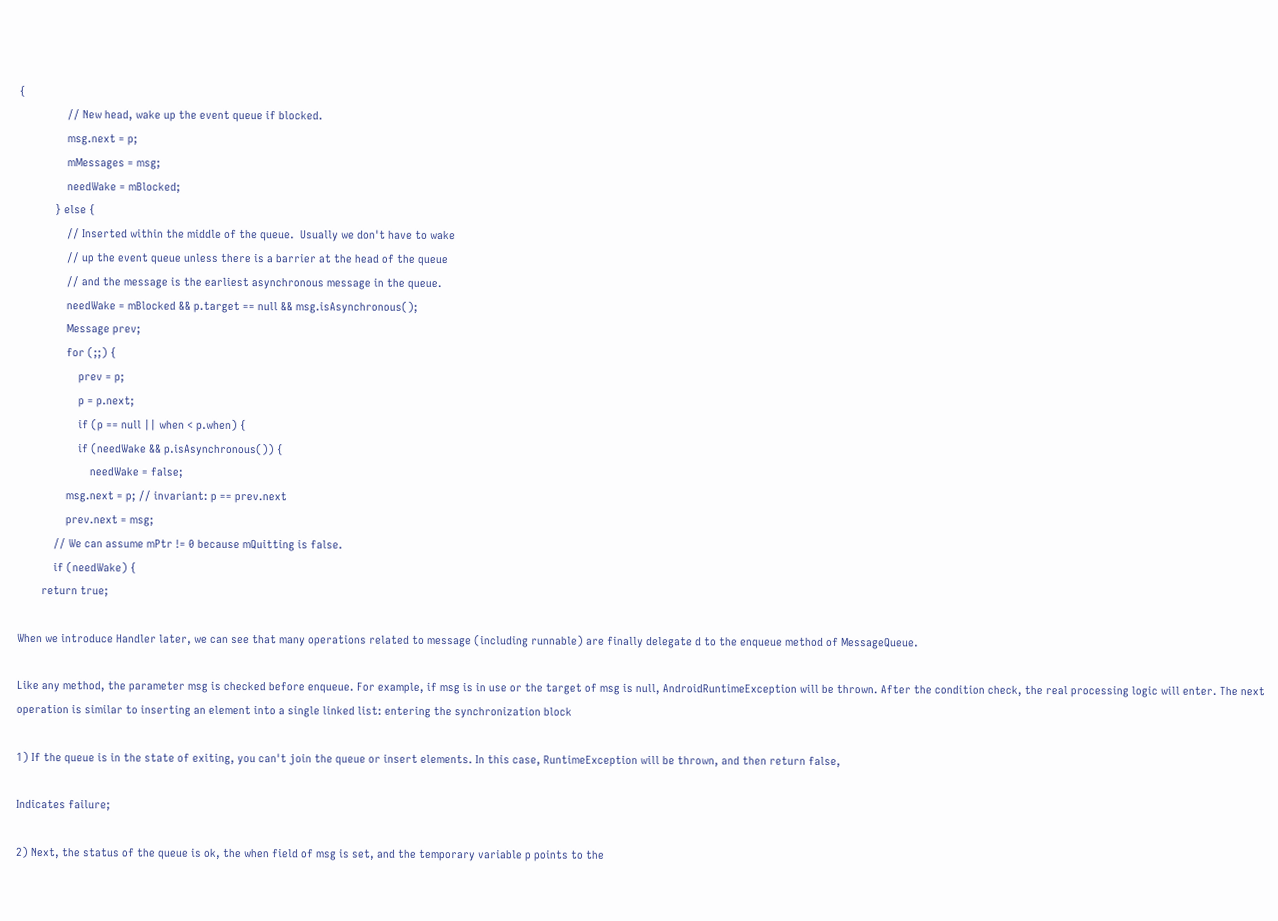{
                // New head, wake up the event queue if blocked.
                msg.next = p;
                mMessages = msg;
                needWake = mBlocked;
            } else {
                // Inserted within the middle of the queue.  Usually we don't have to wake
                // up the event queue unless there is a barrier at the head of the queue
                // and the message is the earliest asynchronous message in the queue.
                needWake = mBlocked && p.target == null && msg.isAsynchronous();
                Message prev;
                for (;;) {
                    prev = p;
                    p = p.next;
                    if (p == null || when < p.when) {
                    if (needWake && p.isAsynchronous()) {
                        needWake = false;
                msg.next = p; // invariant: p == prev.next
                prev.next = msg;
            // We can assume mPtr != 0 because mQuitting is false.
            if (needWake) {
        return true;

When we introduce Handler later, we can see that many operations related to message (including runnable) are finally delegate d to the enqueue method of MessageQueue.

Like any method, the parameter msg is checked before enqueue. For example, if msg is in use or the target of msg is null, AndroidRuntimeException will be thrown. After the condition check, the real processing logic will enter. The next operation is similar to inserting an element into a single linked list: entering the synchronization block

1) If the queue is in the state of exiting, you can't join the queue or insert elements. In this case, RuntimeException will be thrown, and then return false,

Indicates failure;

2) Next, the status of the queue is ok, the when field of msg is set, and the temporary variable p points to the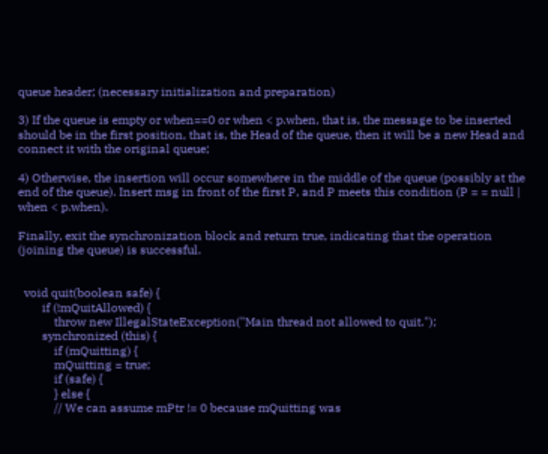queue header; (necessary initialization and preparation)

3) If the queue is empty or when==0 or when < p.when, that is, the message to be inserted should be in the first position, that is, the Head of the queue, then it will be a new Head and connect it with the original queue;

4) Otherwise, the insertion will occur somewhere in the middle of the queue (possibly at the end of the queue). Insert msg in front of the first P, and P meets this condition (P = = null | when < p.when).

Finally, exit the synchronization block and return true, indicating that the operation (joining the queue) is successful.


  void quit(boolean safe) {
        if (!mQuitAllowed) {
            throw new IllegalStateException("Main thread not allowed to quit.");
        synchronized (this) {
            if (mQuitting) {
            mQuitting = true;
            if (safe) {
            } else {
            // We can assume mPtr != 0 because mQuitting was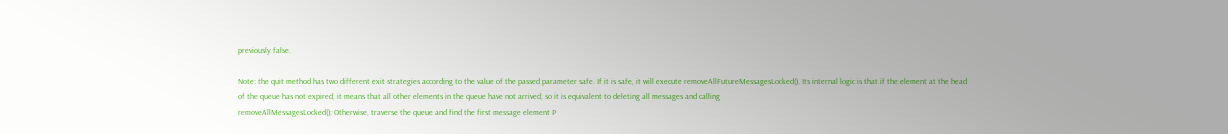previously false.

Note: the quit method has two different exit strategies according to the value of the passed parameter safe. If it is safe, it will execute removeAllFutureMessagesLocked(). Its internal logic is that if the element at the head of the queue has not expired, it means that all other elements in the queue have not arrived, so it is equivalent to deleting all messages and calling
removeAllMessagesLocked(); Otherwise, traverse the queue and find the first message element P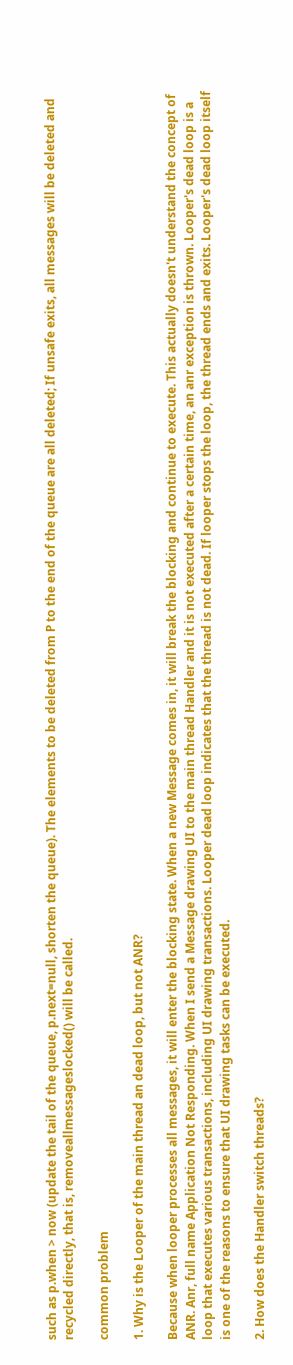such as p.when > now (update the tail of the queue, p.next=null, shorten the queue). The elements to be deleted from P to the end of the queue are all deleted; If unsafe exits, all messages will be deleted and recycled directly, that is, removeallmessageslocked() will be called.

common problem

1. Why is the Looper of the main thread an dead loop, but not ANR?

Because when looper processes all messages, it will enter the blocking state. When a new Message comes in, it will break the blocking and continue to execute. This actually doesn't understand the concept of ANR. Anr, full name Application Not Responding. When I send a Message drawing UI to the main thread Handler and it is not executed after a certain time, an anr exception is thrown. Looper's dead loop is a loop that executes various transactions, including UI drawing transactions. Looper dead loop indicates that the thread is not dead. If looper stops the loop, the thread ends and exits. Looper's dead loop itself is one of the reasons to ensure that UI drawing tasks can be executed.

2. How does the Handler switch threads?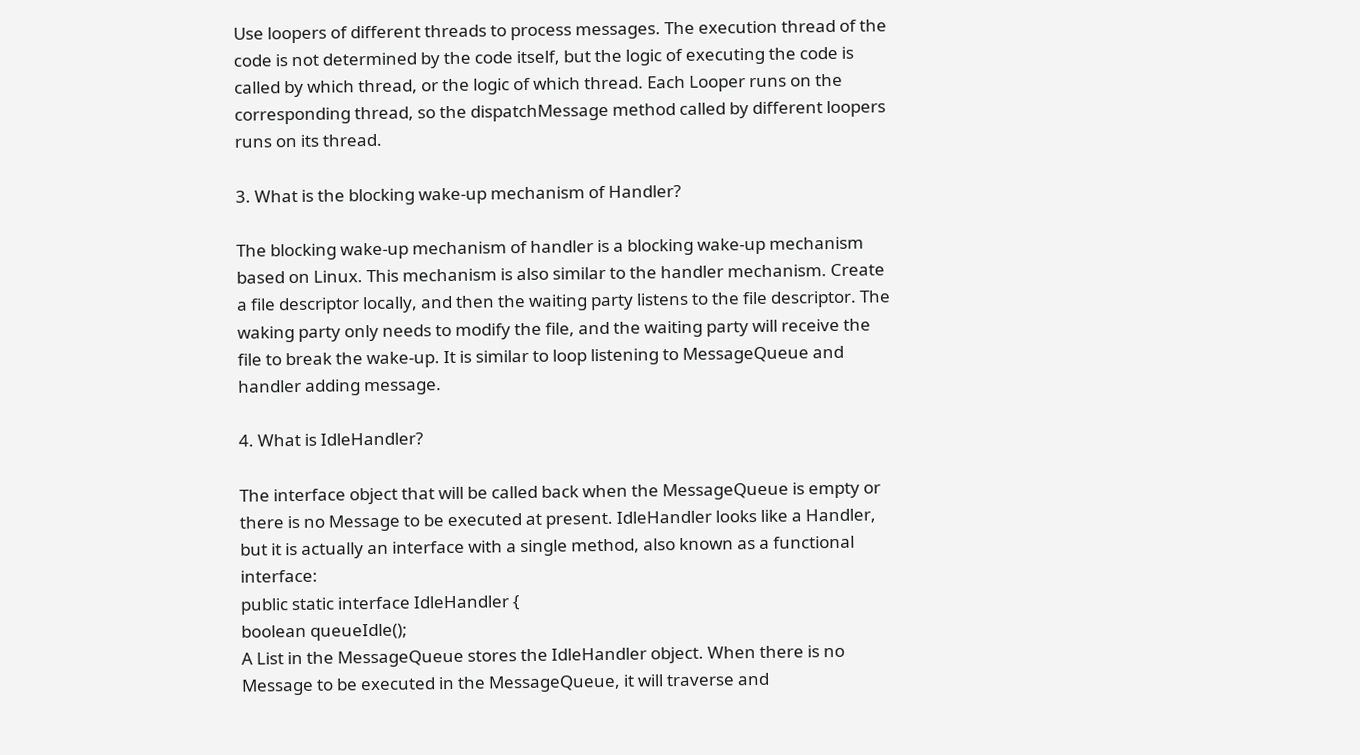Use loopers of different threads to process messages. The execution thread of the code is not determined by the code itself, but the logic of executing the code is called by which thread, or the logic of which thread. Each Looper runs on the corresponding thread, so the dispatchMessage method called by different loopers runs on its thread.

3. What is the blocking wake-up mechanism of Handler?

The blocking wake-up mechanism of handler is a blocking wake-up mechanism based on Linux. This mechanism is also similar to the handler mechanism. Create a file descriptor locally, and then the waiting party listens to the file descriptor. The waking party only needs to modify the file, and the waiting party will receive the file to break the wake-up. It is similar to loop listening to MessageQueue and handler adding message.

4. What is IdleHandler?

The interface object that will be called back when the MessageQueue is empty or there is no Message to be executed at present. IdleHandler looks like a Handler, but it is actually an interface with a single method, also known as a functional interface:
public static interface IdleHandler {
boolean queueIdle();
A List in the MessageQueue stores the IdleHandler object. When there is no Message to be executed in the MessageQueue, it will traverse and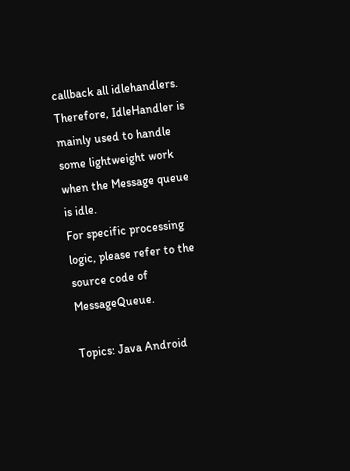callback all idlehandlers. Therefore, IdleHandler is mainly used to handle some lightweight work when the Message queue is idle.
For specific processing logic, please refer to the source code of MessageQueue.

Topics: Java Android